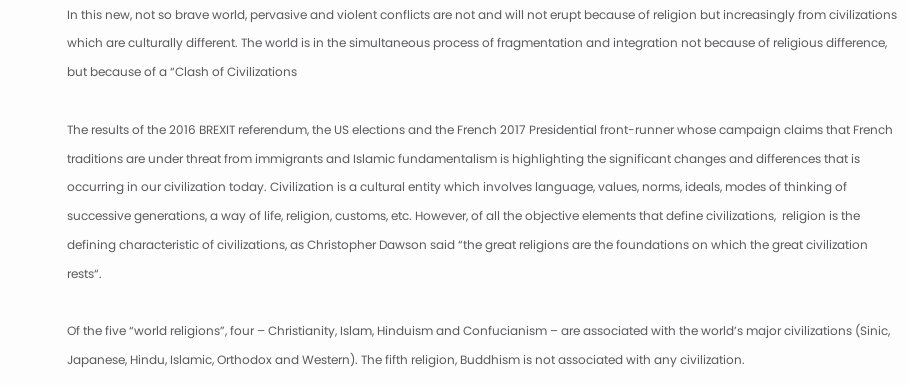In this new, not so brave world, pervasive and violent conflicts are not and will not erupt because of religion but increasingly from civilizations which are culturally different. The world is in the simultaneous process of fragmentation and integration not because of religious difference, but because of a “Clash of Civilizations

The results of the 2016 BREXIT referendum, the US elections and the French 2017 Presidential front-runner whose campaign claims that French traditions are under threat from immigrants and Islamic fundamentalism is highlighting the significant changes and differences that is occurring in our civilization today. Civilization is a cultural entity which involves language, values, norms, ideals, modes of thinking of successive generations, a way of life, religion, customs, etc. However, of all the objective elements that define civilizations,  religion is the defining characteristic of civilizations, as Christopher Dawson said “the great religions are the foundations on which the great civilization rests“.

Of the five “world religions”, four – Christianity, Islam, Hinduism and Confucianism – are associated with the world’s major civilizations (Sinic, Japanese, Hindu, Islamic, Orthodox and Western). The fifth religion, Buddhism is not associated with any civilization.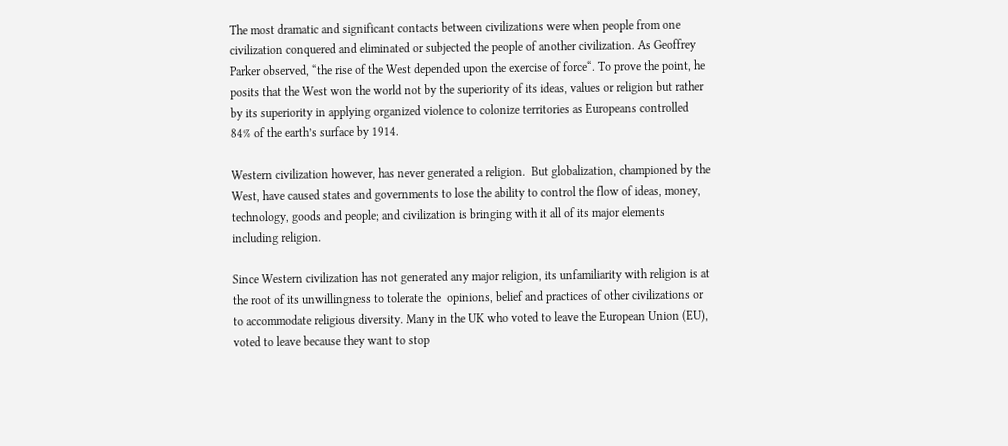The most dramatic and significant contacts between civilizations were when people from one civilization conquered and eliminated or subjected the people of another civilization. As Geoffrey Parker observed, “the rise of the West depended upon the exercise of force“. To prove the point, he posits that the West won the world not by the superiority of its ideas, values or religion but rather by its superiority in applying organized violence to colonize territories as Europeans controlled 84% of the earth’s surface by 1914.

Western civilization however, has never generated a religion.  But globalization, championed by the West, have caused states and governments to lose the ability to control the flow of ideas, money, technology, goods and people; and civilization is bringing with it all of its major elements including religion.

Since Western civilization has not generated any major religion, its unfamiliarity with religion is at the root of its unwillingness to tolerate the  opinions, belief and practices of other civilizations or to accommodate religious diversity. Many in the UK who voted to leave the European Union (EU), voted to leave because they want to stop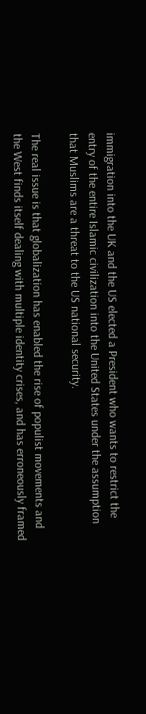immigration into the UK and the US elected a President who wants to restrict the entry of the entire Islamic civilization into the United States under the assumption that Muslims are a threat to the US national security.

The real issue is that globalization has enabled the rise of populist movements and the West finds itself dealing with multiple identity crises, and has erroneously framed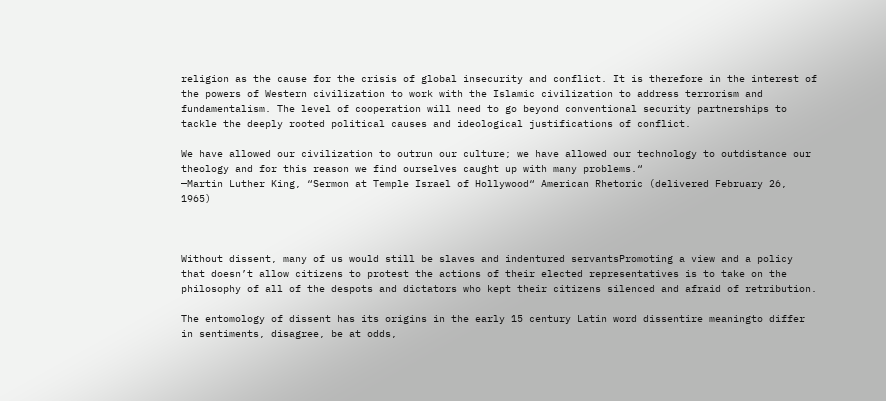religion as the cause for the crisis of global insecurity and conflict. It is therefore in the interest of the powers of Western civilization to work with the Islamic civilization to address terrorism and fundamentalism. The level of cooperation will need to go beyond conventional security partnerships to tackle the deeply rooted political causes and ideological justifications of conflict.

We have allowed our civilization to outrun our culture; we have allowed our technology to outdistance our theology and for this reason we find ourselves caught up with many problems.“
—Martin Luther King, “Sermon at Temple Israel of Hollywood“ American Rhetoric (delivered February 26, 1965)



Without dissent, many of us would still be slaves and indentured servantsPromoting a view and a policy that doesn’t allow citizens to protest the actions of their elected representatives is to take on the philosophy of all of the despots and dictators who kept their citizens silenced and afraid of retribution.

The entomology of dissent has its origins in the early 15 century Latin word dissentire meaningto differ in sentiments, disagree, be at odds,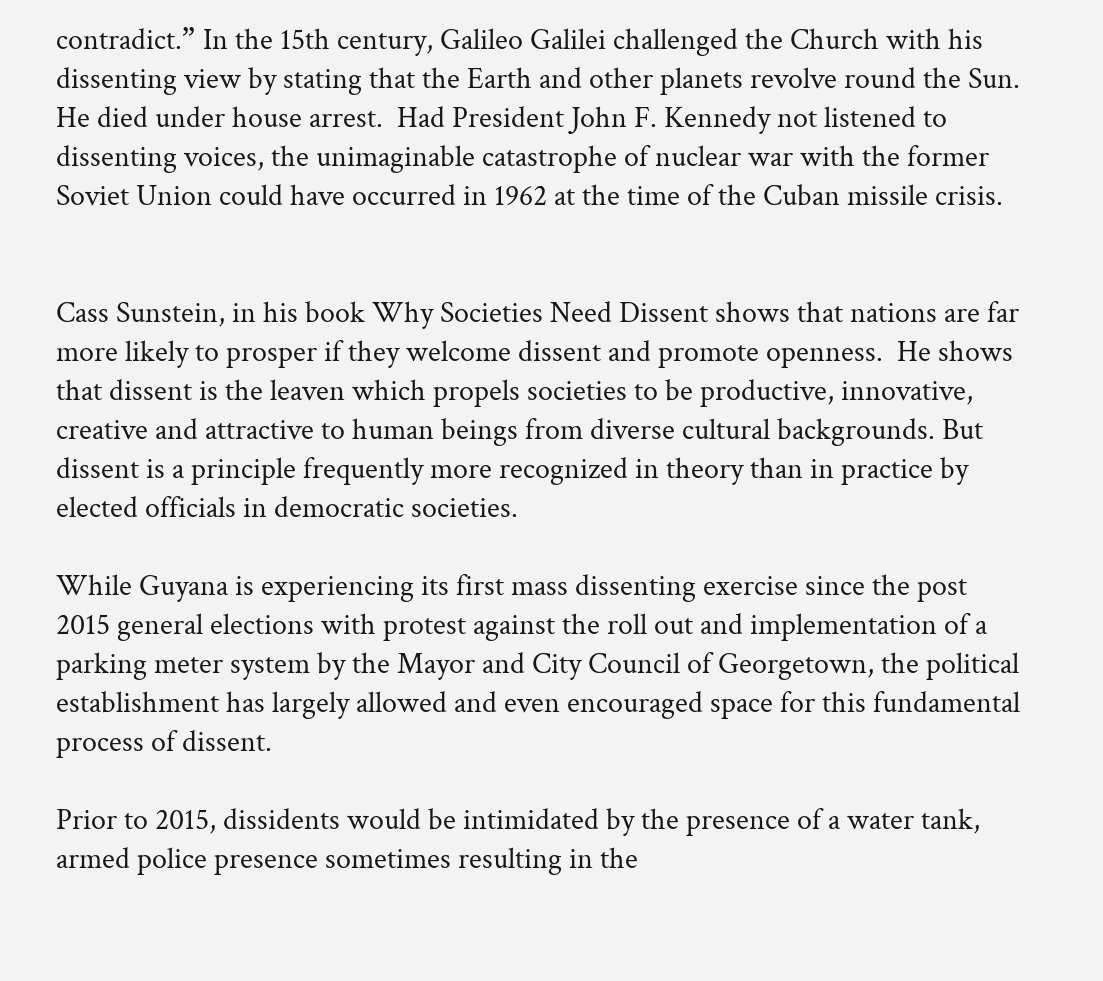contradict.” In the 15th century, Galileo Galilei challenged the Church with his dissenting view by stating that the Earth and other planets revolve round the Sun. He died under house arrest.  Had President John F. Kennedy not listened to dissenting voices, the unimaginable catastrophe of nuclear war with the former Soviet Union could have occurred in 1962 at the time of the Cuban missile crisis.


Cass Sunstein, in his book Why Societies Need Dissent shows that nations are far more likely to prosper if they welcome dissent and promote openness.  He shows that dissent is the leaven which propels societies to be productive, innovative, creative and attractive to human beings from diverse cultural backgrounds. But dissent is a principle frequently more recognized in theory than in practice by elected officials in democratic societies.

While Guyana is experiencing its first mass dissenting exercise since the post 2015 general elections with protest against the roll out and implementation of a parking meter system by the Mayor and City Council of Georgetown, the political establishment has largely allowed and even encouraged space for this fundamental process of dissent.

Prior to 2015, dissidents would be intimidated by the presence of a water tank, armed police presence sometimes resulting in the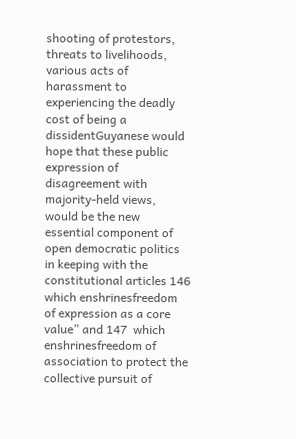shooting of protestors, threats to livelihoods,  various acts of harassment to experiencing the deadly cost of being a dissidentGuyanese would hope that these public expression of disagreement with majority-held views, would be the new essential component of open democratic politics in keeping with the constitutional articles 146 which enshrinesfreedom of expression as a core value” and 147  which enshrinesfreedom of association to protect the collective pursuit of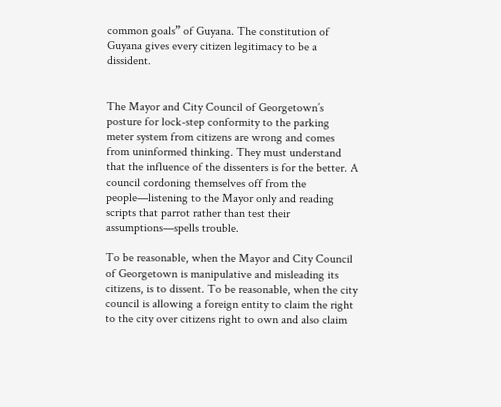common goals” of Guyana. The constitution of Guyana gives every citizen legitimacy to be a dissident.


The Mayor and City Council of Georgetown’s posture for lock-step conformity to the parking meter system from citizens are wrong and comes from uninformed thinking. They must understand that the influence of the dissenters is for the better. A council cordoning themselves off from the people—listening to the Mayor only and reading scripts that parrot rather than test their assumptions—spells trouble.

To be reasonable, when the Mayor and City Council of Georgetown is manipulative and misleading its citizens, is to dissent. To be reasonable, when the city council is allowing a foreign entity to claim the right to the city over citizens right to own and also claim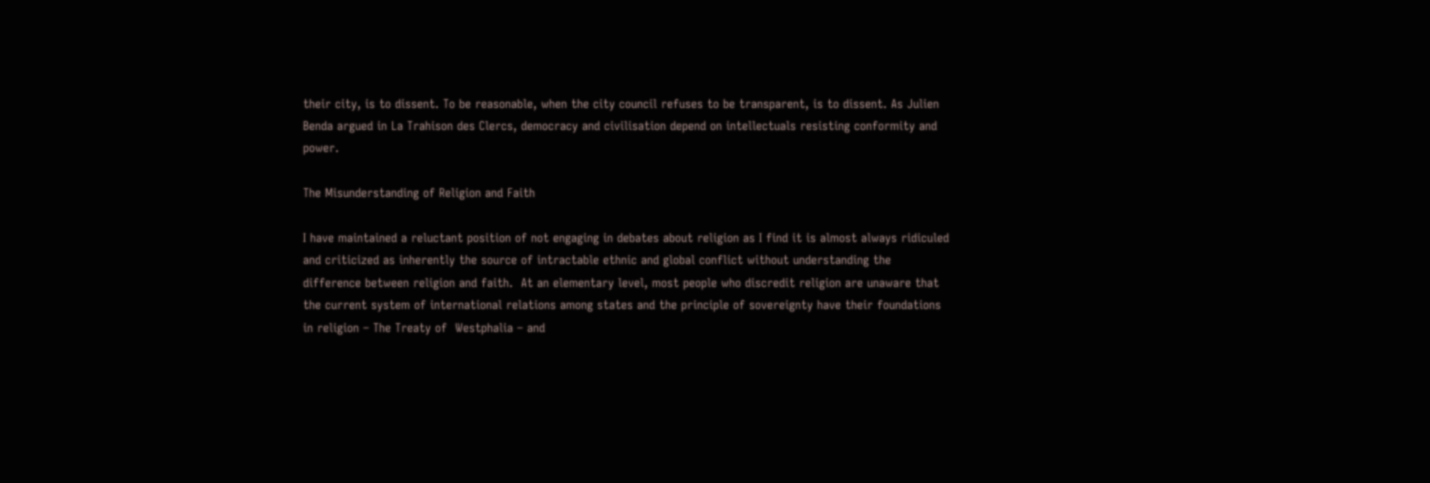their city, is to dissent. To be reasonable, when the city council refuses to be transparent, is to dissent. As Julien Benda argued in La Trahison des Clercs, democracy and civilisation depend on intellectuals resisting conformity and power.

The Misunderstanding of Religion and Faith

I have maintained a reluctant position of not engaging in debates about religion as I find it is almost always ridiculed and criticized as inherently the source of intractable ethnic and global conflict without understanding the difference between religion and faith.  At an elementary level, most people who discredit religion are unaware that the current system of international relations among states and the principle of sovereignty have their foundations in religion – The Treaty of  Westphalia – and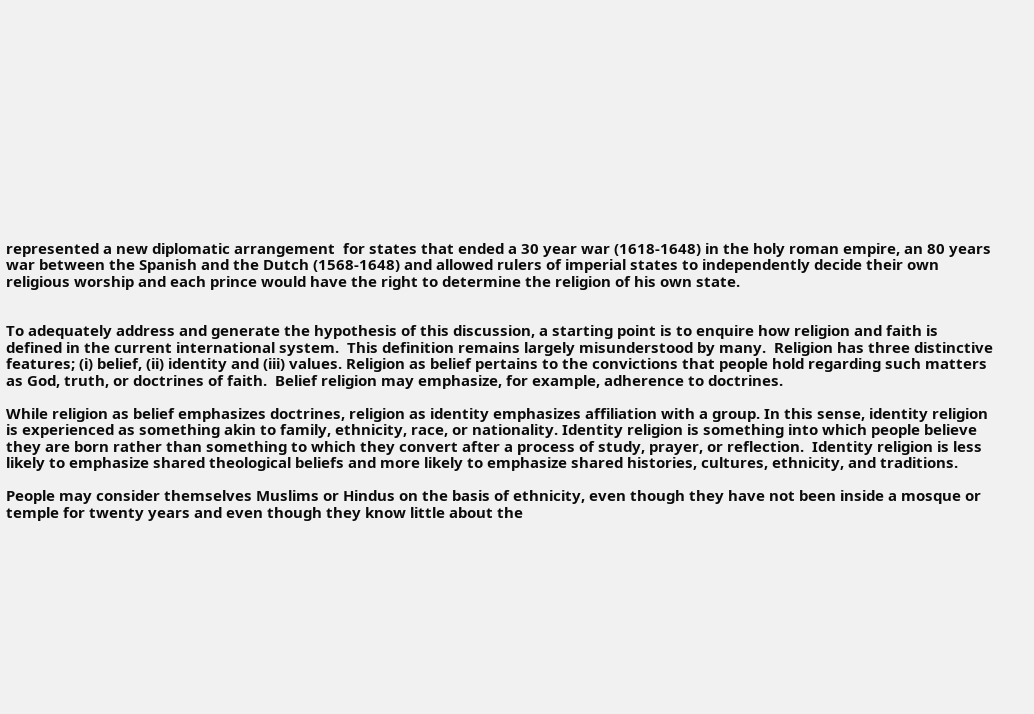represented a new diplomatic arrangement  for states that ended a 30 year war (1618-1648) in the holy roman empire, an 80 years war between the Spanish and the Dutch (1568-1648) and allowed rulers of imperial states to independently decide their own religious worship and each prince would have the right to determine the religion of his own state.


To adequately address and generate the hypothesis of this discussion, a starting point is to enquire how religion and faith is defined in the current international system.  This definition remains largely misunderstood by many.  Religion has three distinctive features; (i) belief, (ii) identity and (iii) values. Religion as belief pertains to the convictions that people hold regarding such matters as God, truth, or doctrines of faith.  Belief religion may emphasize, for example, adherence to doctrines.

While religion as belief emphasizes doctrines, religion as identity emphasizes affiliation with a group. In this sense, identity religion is experienced as something akin to family, ethnicity, race, or nationality. Identity religion is something into which people believe they are born rather than something to which they convert after a process of study, prayer, or reflection.  Identity religion is less likely to emphasize shared theological beliefs and more likely to emphasize shared histories, cultures, ethnicity, and traditions.

People may consider themselves Muslims or Hindus on the basis of ethnicity, even though they have not been inside a mosque or temple for twenty years and even though they know little about the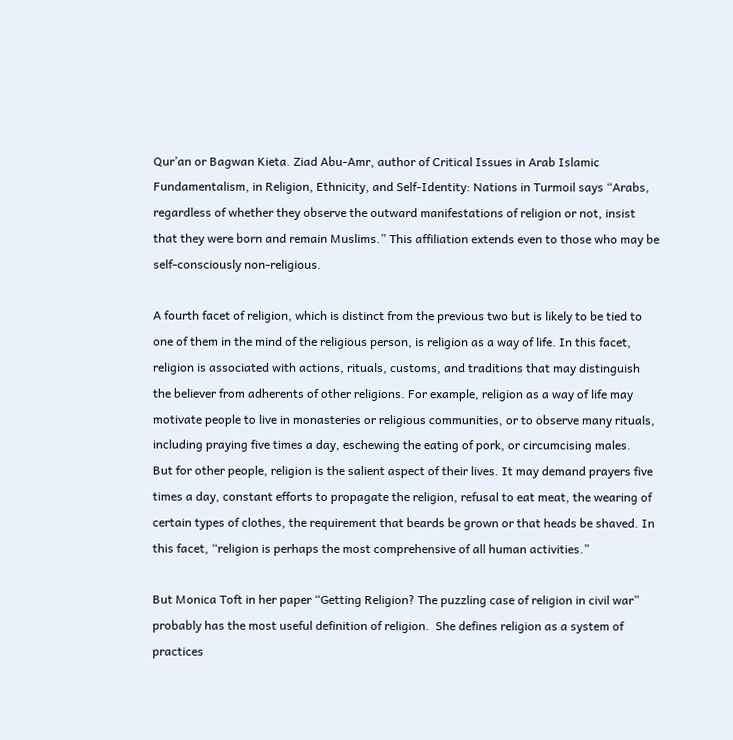Qur’an or Bagwan Kieta. Ziad Abu-Amr, author of Critical Issues in Arab Islamic Fundamentalism, in Religion, Ethnicity, and Self-Identity: Nations in Turmoil says “Arabs, regardless of whether they observe the outward manifestations of religion or not, insist that they were born and remain Muslims.” This affiliation extends even to those who may be self-consciously non-religious.

A fourth facet of religion, which is distinct from the previous two but is likely to be tied to one of them in the mind of the religious person, is religion as a way of life. In this facet, religion is associated with actions, rituals, customs, and traditions that may distinguish the believer from adherents of other religions. For example, religion as a way of life may motivate people to live in monasteries or religious communities, or to observe many rituals, including praying five times a day, eschewing the eating of pork, or circumcising males.   But for other people, religion is the salient aspect of their lives. It may demand prayers five times a day, constant efforts to propagate the religion, refusal to eat meat, the wearing of certain types of clothes, the requirement that beards be grown or that heads be shaved. In this facet, “religion is perhaps the most comprehensive of all human activities.”

But Monica Toft in her paper “Getting Religion? The puzzling case of religion in civil war” probably has the most useful definition of religion.  She defines religion as a system of practices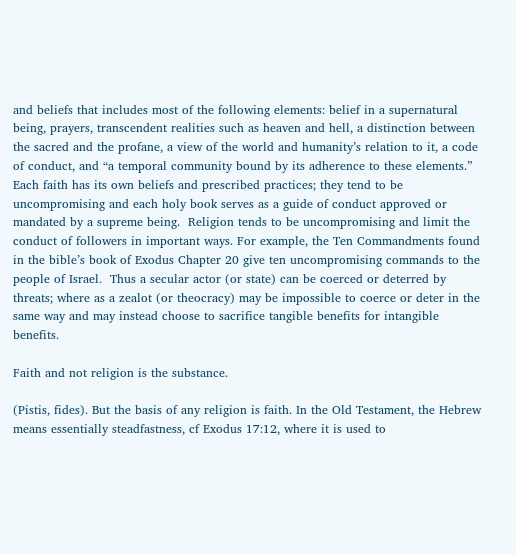and beliefs that includes most of the following elements: belief in a supernatural being, prayers, transcendent realities such as heaven and hell, a distinction between the sacred and the profane, a view of the world and humanity’s relation to it, a code of conduct, and “a temporal community bound by its adherence to these elements.” Each faith has its own beliefs and prescribed practices; they tend to be uncompromising and each holy book serves as a guide of conduct approved or mandated by a supreme being.  Religion tends to be uncompromising and limit the conduct of followers in important ways. For example, the Ten Commandments found in the bible’s book of Exodus Chapter 20 give ten uncompromising commands to the people of Israel.  Thus a secular actor (or state) can be coerced or deterred by threats; where as a zealot (or theocracy) may be impossible to coerce or deter in the same way and may instead choose to sacrifice tangible benefits for intangible benefits.

Faith and not religion is the substance.

(Pistis, fides). But the basis of any religion is faith. In the Old Testament, the Hebrew means essentially steadfastness, cf Exodus 17:12, where it is used to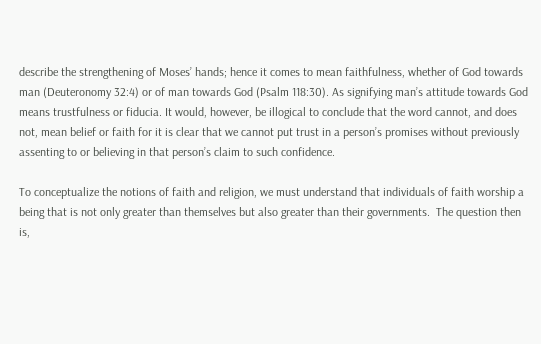describe the strengthening of Moses’ hands; hence it comes to mean faithfulness, whether of God towards man (Deuteronomy 32:4) or of man towards God (Psalm 118:30). As signifying man’s attitude towards God means trustfulness or fiducia. It would, however, be illogical to conclude that the word cannot, and does not, mean belief or faith for it is clear that we cannot put trust in a person’s promises without previously assenting to or believing in that person’s claim to such confidence.

To conceptualize the notions of faith and religion, we must understand that individuals of faith worship a being that is not only greater than themselves but also greater than their governments.  The question then is,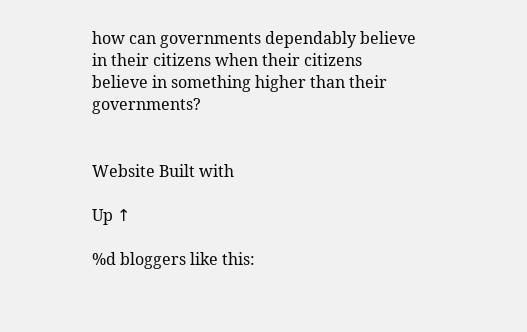how can governments dependably believe in their citizens when their citizens believe in something higher than their governments?


Website Built with

Up ↑

%d bloggers like this: